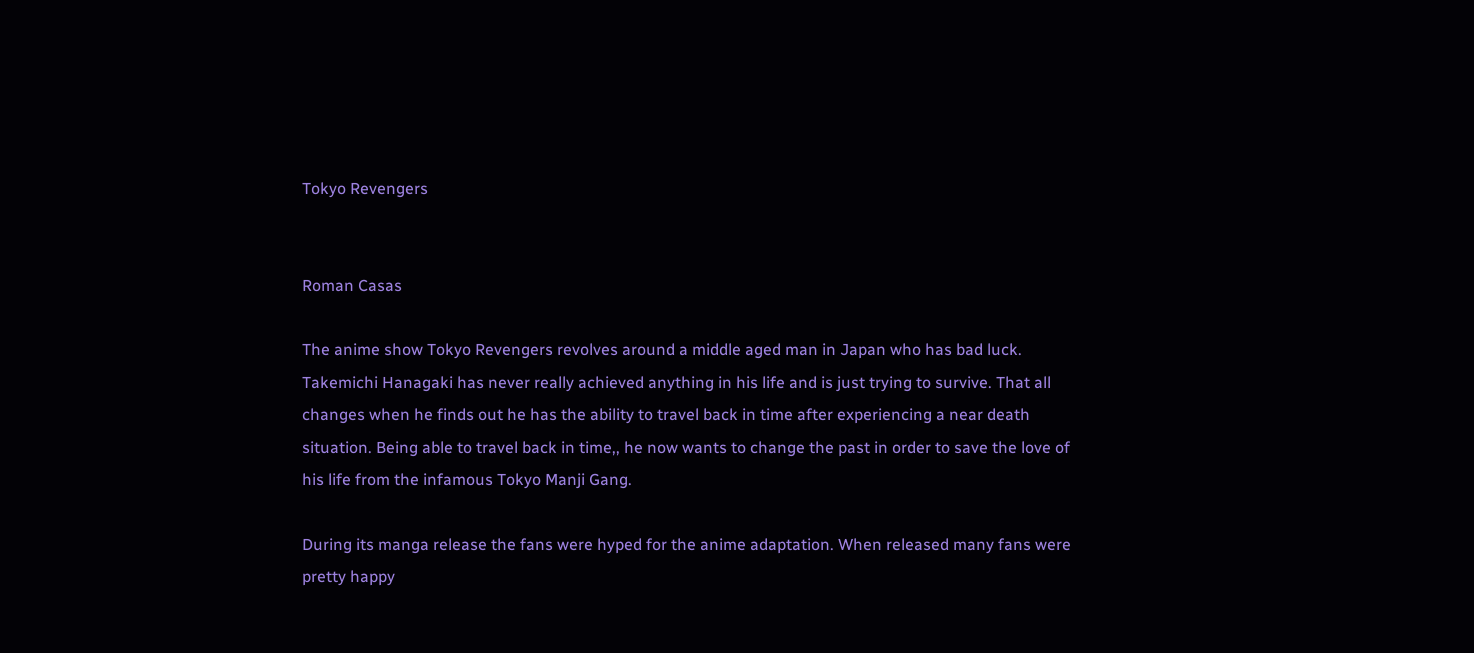Tokyo Revengers


Roman Casas

The anime show Tokyo Revengers revolves around a middle aged man in Japan who has bad luck. Takemichi Hanagaki has never really achieved anything in his life and is just trying to survive. That all changes when he finds out he has the ability to travel back in time after experiencing a near death situation. Being able to travel back in time,, he now wants to change the past in order to save the love of his life from the infamous Tokyo Manji Gang.

During its manga release the fans were hyped for the anime adaptation. When released many fans were pretty happy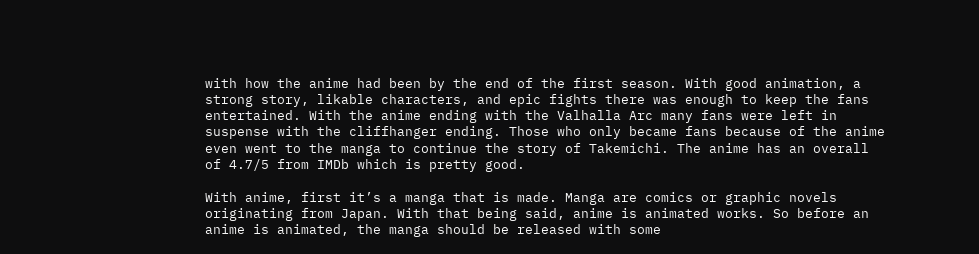with how the anime had been by the end of the first season. With good animation, a strong story, likable characters, and epic fights there was enough to keep the fans entertained. With the anime ending with the Valhalla Arc many fans were left in suspense with the cliffhanger ending. Those who only became fans because of the anime even went to the manga to continue the story of Takemichi. The anime has an overall of 4.7/5 from IMDb which is pretty good.

With anime, first it’s a manga that is made. Manga are comics or graphic novels originating from Japan. With that being said, anime is animated works. So before an anime is animated, the manga should be released with some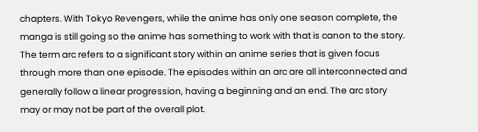chapters. With Tokyo Revengers, while the anime has only one season complete, the manga is still going so the anime has something to work with that is canon to the story. The term arc refers to a significant story within an anime series that is given focus through more than one episode. The episodes within an arc are all interconnected and generally follow a linear progression, having a beginning and an end. The arc story may or may not be part of the overall plot.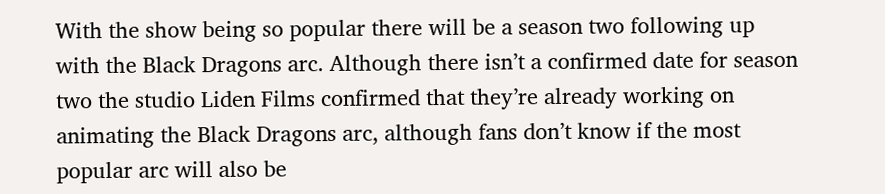With the show being so popular there will be a season two following up with the Black Dragons arc. Although there isn’t a confirmed date for season two the studio Liden Films confirmed that they’re already working on animating the Black Dragons arc, although fans don’t know if the most popular arc will also be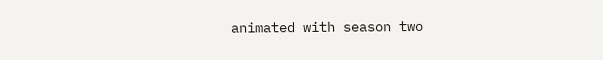animated with season two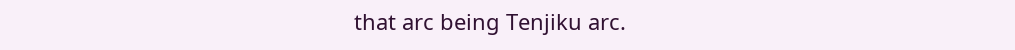that arc being Tenjiku arc.